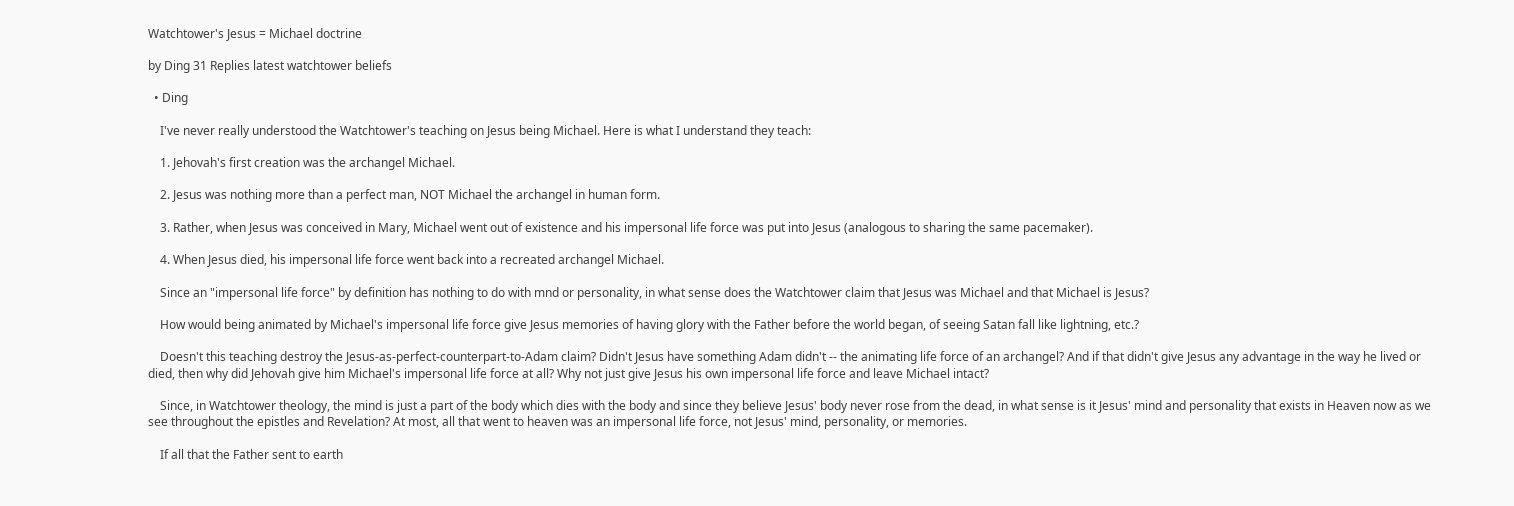Watchtower's Jesus = Michael doctrine

by Ding 31 Replies latest watchtower beliefs

  • Ding

    I've never really understood the Watchtower's teaching on Jesus being Michael. Here is what I understand they teach:

    1. Jehovah's first creation was the archangel Michael.

    2. Jesus was nothing more than a perfect man, NOT Michael the archangel in human form.

    3. Rather, when Jesus was conceived in Mary, Michael went out of existence and his impersonal life force was put into Jesus (analogous to sharing the same pacemaker).

    4. When Jesus died, his impersonal life force went back into a recreated archangel Michael.

    Since an "impersonal life force" by definition has nothing to do with mnd or personality, in what sense does the Watchtower claim that Jesus was Michael and that Michael is Jesus?

    How would being animated by Michael's impersonal life force give Jesus memories of having glory with the Father before the world began, of seeing Satan fall like lightning, etc.?

    Doesn't this teaching destroy the Jesus-as-perfect-counterpart-to-Adam claim? Didn't Jesus have something Adam didn't -- the animating life force of an archangel? And if that didn't give Jesus any advantage in the way he lived or died, then why did Jehovah give him Michael's impersonal life force at all? Why not just give Jesus his own impersonal life force and leave Michael intact?

    Since, in Watchtower theology, the mind is just a part of the body which dies with the body and since they believe Jesus' body never rose from the dead, in what sense is it Jesus' mind and personality that exists in Heaven now as we see throughout the epistles and Revelation? At most, all that went to heaven was an impersonal life force, not Jesus' mind, personality, or memories.

    If all that the Father sent to earth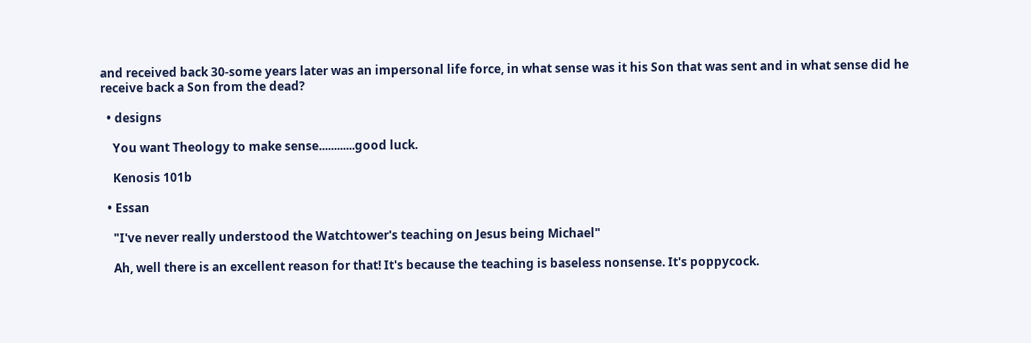and received back 30-some years later was an impersonal life force, in what sense was it his Son that was sent and in what sense did he receive back a Son from the dead?

  • designs

    You want Theology to make sense............good luck.

    Kenosis 101b

  • Essan

    "I've never really understood the Watchtower's teaching on Jesus being Michael"

    Ah, well there is an excellent reason for that! It's because the teaching is baseless nonsense. It's poppycock.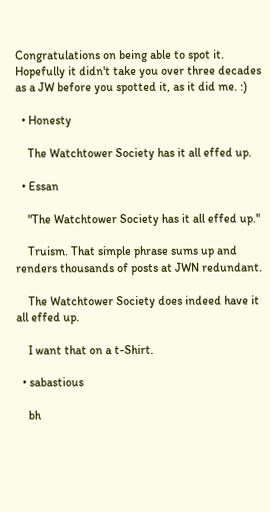Congratulations on being able to spot it. Hopefully it didn't take you over three decades as a JW before you spotted it, as it did me. :)

  • Honesty

    The Watchtower Society has it all effed up.

  • Essan

    "The Watchtower Society has it all effed up."

    Truism. That simple phrase sums up and renders thousands of posts at JWN redundant.

    The Watchtower Society does indeed have it all effed up.

    I want that on a t-Shirt.

  • sabastious

    bh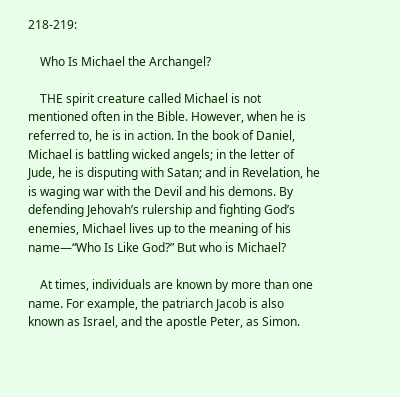218-219:

    Who Is Michael the Archangel?

    THE spirit creature called Michael is not mentioned often in the Bible. However, when he is referred to, he is in action. In the book of Daniel, Michael is battling wicked angels; in the letter of Jude, he is disputing with Satan; and in Revelation, he is waging war with the Devil and his demons. By defending Jehovah’s rulership and fighting God’s enemies, Michael lives up to the meaning of his name—“Who Is Like God?” But who is Michael?

    At times, individuals are known by more than one name. For example, the patriarch Jacob is also known as Israel, and the apostle Peter, as Simon.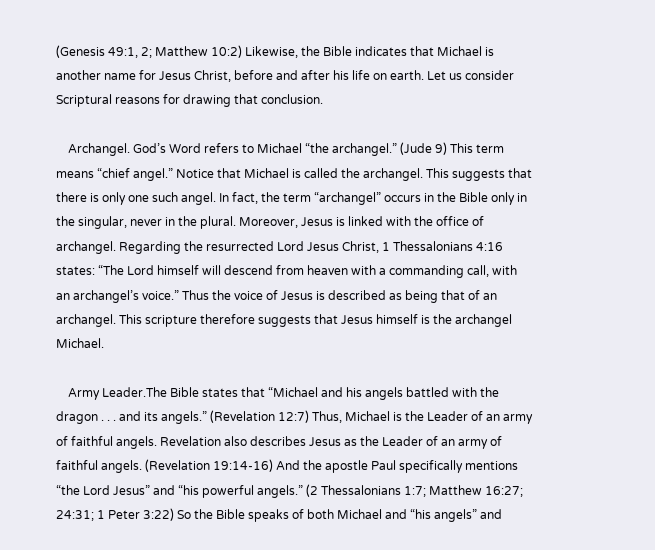(Genesis 49:1, 2; Matthew 10:2) Likewise, the Bible indicates that Michael is another name for Jesus Christ, before and after his life on earth. Let us consider Scriptural reasons for drawing that conclusion.

    Archangel. God’s Word refers to Michael “the archangel.” (Jude 9) This term means “chief angel.” Notice that Michael is called the archangel. This suggests that there is only one such angel. In fact, the term “archangel” occurs in the Bible only in the singular, never in the plural. Moreover, Jesus is linked with the office of archangel. Regarding the resurrected Lord Jesus Christ, 1 Thessalonians 4:16 states: “The Lord himself will descend from heaven with a commanding call, with an archangel’s voice.” Thus the voice of Jesus is described as being that of an archangel. This scripture therefore suggests that Jesus himself is the archangel Michael.

    Army Leader.The Bible states that “Michael and his angels battled with the dragon . . . and its angels.” (Revelation 12:7) Thus, Michael is the Leader of an army of faithful angels. Revelation also describes Jesus as the Leader of an army of faithful angels. (Revelation 19:14-16) And the apostle Paul specifically mentions “the Lord Jesus” and “his powerful angels.” (2 Thessalonians 1:7; Matthew 16:27; 24:31; 1 Peter 3:22) So the Bible speaks of both Michael and “his angels” and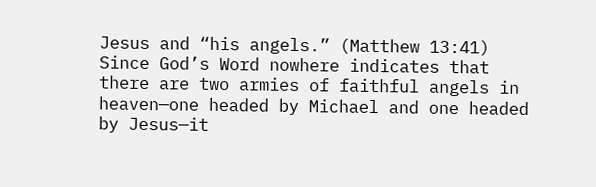Jesus and “his angels.” (Matthew 13:41) Since God’s Word nowhere indicates that there are two armies of faithful angels in heaven—one headed by Michael and one headed by Jesus—it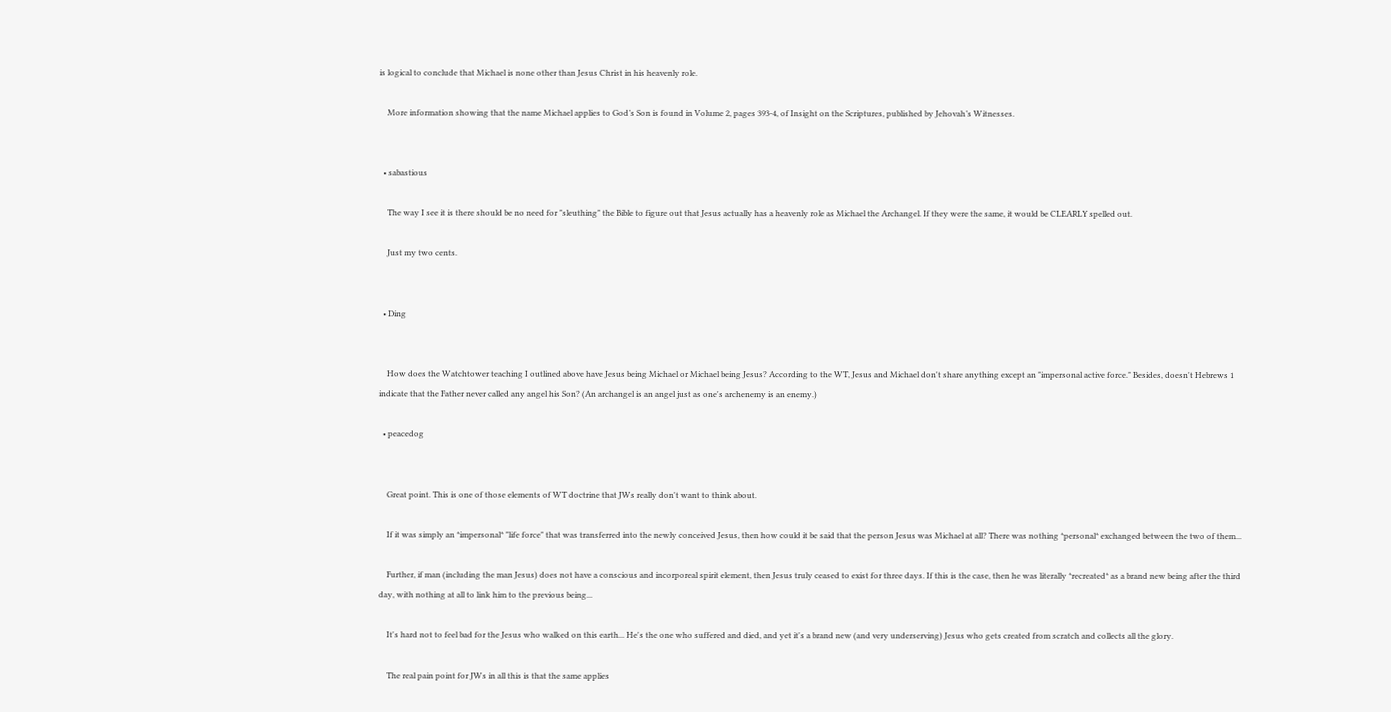is logical to conclude that Michael is none other than Jesus Christ in his heavenly role.

    More information showing that the name Michael applies to God’s Son is found in Volume 2, pages 393-4, of Insight on the Scriptures, published by Jehovah’s Witnesses.


  • sabastious

    The way I see it is there should be no need for "sleuthing" the Bible to figure out that Jesus actually has a heavenly role as Michael the Archangel. If they were the same, it would be CLEARLY spelled out.

    Just my two cents.


  • Ding


    How does the Watchtower teaching I outlined above have Jesus being Michael or Michael being Jesus? According to the WT, Jesus and Michael don't share anything except an "impersonal active force." Besides, doesn't Hebrews 1 indicate that the Father never called any angel his Son? (An archangel is an angel just as one's archenemy is an enemy.)

  • peacedog


    Great point. This is one of those elements of WT doctrine that JWs really don't want to think about.

    If it was simply an *impersonal* "life force" that was transferred into the newly conceived Jesus, then how could it be said that the person Jesus was Michael at all? There was nothing *personal* exchanged between the two of them...

    Further, if man (including the man Jesus) does not have a conscious and incorporeal spirit element, then Jesus truly ceased to exist for three days. If this is the case, then he was literally *recreated* as a brand new being after the third day, with nothing at all to link him to the previous being...

    It's hard not to feel bad for the Jesus who walked on this earth... He's the one who suffered and died, and yet it's a brand new (and very underserving) Jesus who gets created from scratch and collects all the glory.

    The real pain point for JWs in all this is that the same applies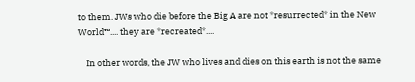to them. JWs who die before the Big A are not *resurrected* in the New World™.... they are *recreated*....

    In other words, the JW who lives and dies on this earth is not the same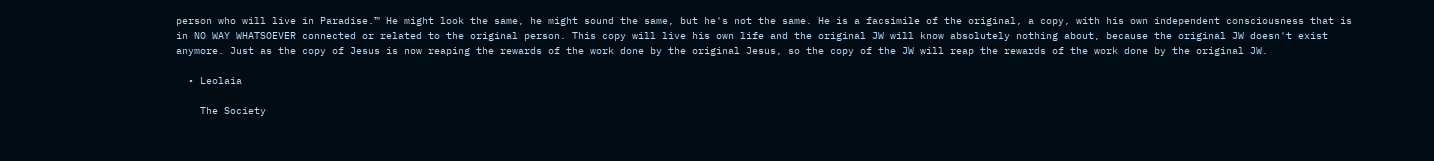person who will live in Paradise.™ He might look the same, he might sound the same, but he's not the same. He is a facsimile of the original, a copy, with his own independent consciousness that is in NO WAY WHATSOEVER connected or related to the original person. This copy will live his own life and the original JW will know absolutely nothing about, because the original JW doesn't exist anymore. Just as the copy of Jesus is now reaping the rewards of the work done by the original Jesus, so the copy of the JW will reap the rewards of the work done by the original JW.

  • Leolaia

    The Society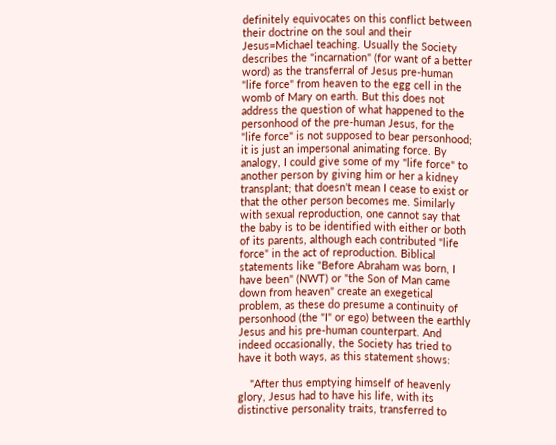definitely equivocates on this conflict between their doctrine on the soul and their Jesus=Michael teaching. Usually the Society describes the "incarnation" (for want of a better word) as the transferral of Jesus pre-human "life force" from heaven to the egg cell in the womb of Mary on earth. But this does not address the question of what happened to the personhood of the pre-human Jesus, for the "life force" is not supposed to bear personhood; it is just an impersonal animating force. By analogy, I could give some of my "life force" to another person by giving him or her a kidney transplant; that doesn't mean I cease to exist or that the other person becomes me. Similarly with sexual reproduction, one cannot say that the baby is to be identified with either or both of its parents, although each contributed "life force" in the act of reproduction. Biblical statements like "Before Abraham was born, I have been" (NWT) or "the Son of Man came down from heaven" create an exegetical problem, as these do presume a continuity of personhood (the "I" or ego) between the earthly Jesus and his pre-human counterpart. And indeed occasionally, the Society has tried to have it both ways, as this statement shows:

    "After thus emptying himself of heavenly glory, Jesus had to have his life, with its distinctive personality traits, transferred to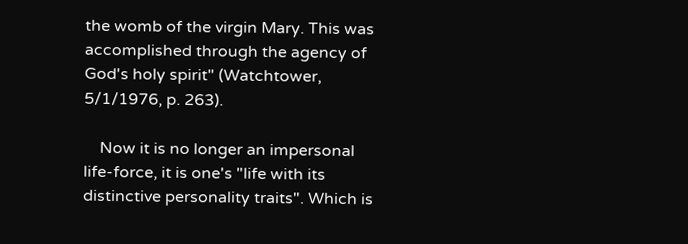the womb of the virgin Mary. This was accomplished through the agency of God's holy spirit" (Watchtower, 5/1/1976, p. 263).

    Now it is no longer an impersonal life-force, it is one's "life with its distinctive personality traits". Which is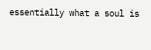essentially what a soul is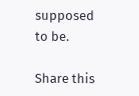supposed to be.

Share this